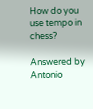How do you use tempo in chess?

Answered by Antonio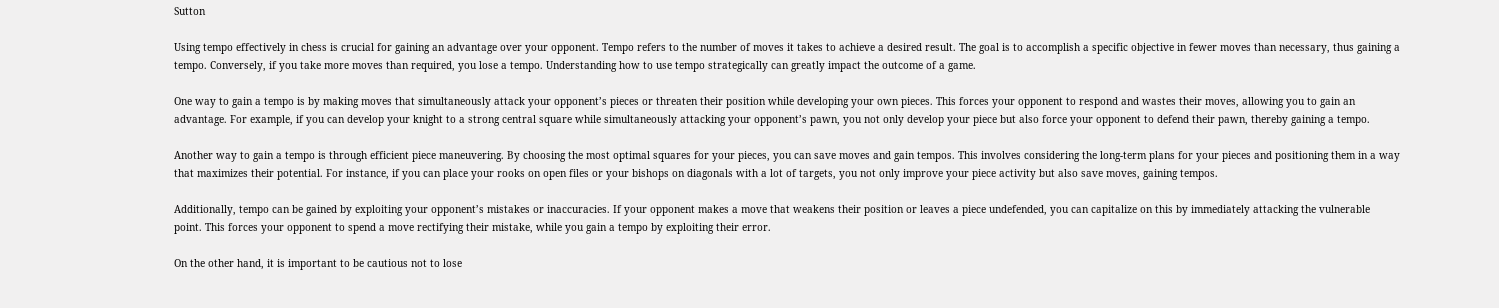Sutton

Using tempo effectively in chess is crucial for gaining an advantage over your opponent. Tempo refers to the number of moves it takes to achieve a desired result. The goal is to accomplish a specific objective in fewer moves than necessary, thus gaining a tempo. Conversely, if you take more moves than required, you lose a tempo. Understanding how to use tempo strategically can greatly impact the outcome of a game.

One way to gain a tempo is by making moves that simultaneously attack your opponent’s pieces or threaten their position while developing your own pieces. This forces your opponent to respond and wastes their moves, allowing you to gain an advantage. For example, if you can develop your knight to a strong central square while simultaneously attacking your opponent’s pawn, you not only develop your piece but also force your opponent to defend their pawn, thereby gaining a tempo.

Another way to gain a tempo is through efficient piece maneuvering. By choosing the most optimal squares for your pieces, you can save moves and gain tempos. This involves considering the long-term plans for your pieces and positioning them in a way that maximizes their potential. For instance, if you can place your rooks on open files or your bishops on diagonals with a lot of targets, you not only improve your piece activity but also save moves, gaining tempos.

Additionally, tempo can be gained by exploiting your opponent’s mistakes or inaccuracies. If your opponent makes a move that weakens their position or leaves a piece undefended, you can capitalize on this by immediately attacking the vulnerable point. This forces your opponent to spend a move rectifying their mistake, while you gain a tempo by exploiting their error.

On the other hand, it is important to be cautious not to lose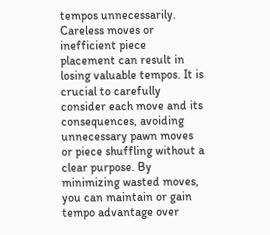tempos unnecessarily. Careless moves or inefficient piece placement can result in losing valuable tempos. It is crucial to carefully consider each move and its consequences, avoiding unnecessary pawn moves or piece shuffling without a clear purpose. By minimizing wasted moves, you can maintain or gain tempo advantage over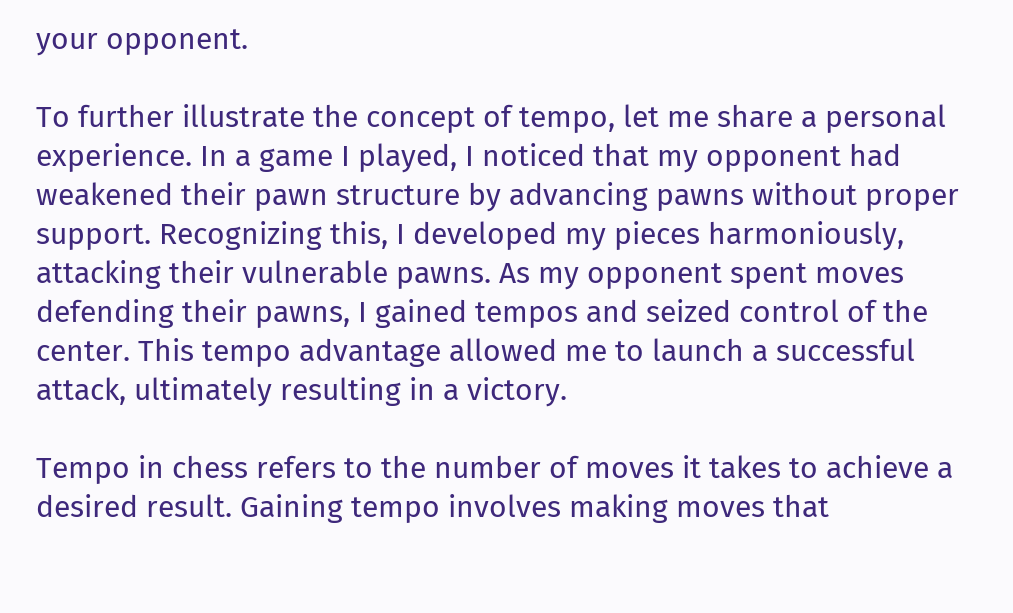your opponent.

To further illustrate the concept of tempo, let me share a personal experience. In a game I played, I noticed that my opponent had weakened their pawn structure by advancing pawns without proper support. Recognizing this, I developed my pieces harmoniously, attacking their vulnerable pawns. As my opponent spent moves defending their pawns, I gained tempos and seized control of the center. This tempo advantage allowed me to launch a successful attack, ultimately resulting in a victory.

Tempo in chess refers to the number of moves it takes to achieve a desired result. Gaining tempo involves making moves that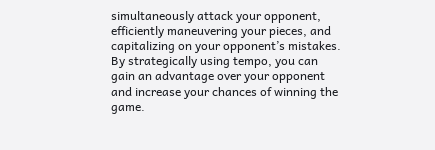simultaneously attack your opponent, efficiently maneuvering your pieces, and capitalizing on your opponent’s mistakes. By strategically using tempo, you can gain an advantage over your opponent and increase your chances of winning the game.